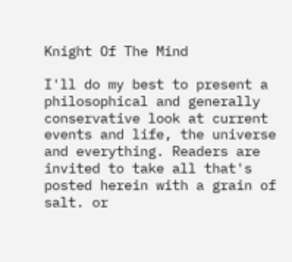Knight Of The Mind

I'll do my best to present a philosophical and generally conservative look at current events and life, the universe and everything. Readers are invited to take all that's posted herein with a grain of salt. or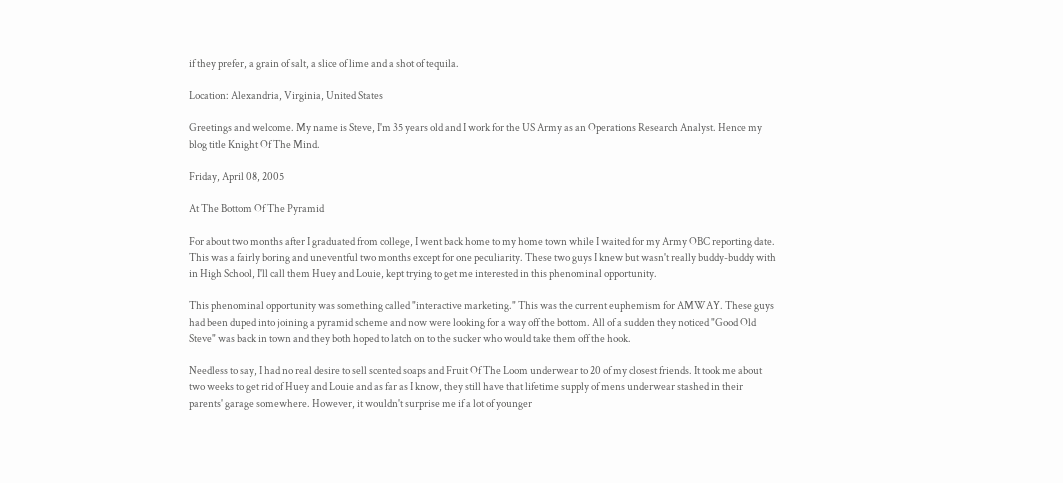if they prefer, a grain of salt, a slice of lime and a shot of tequila.

Location: Alexandria, Virginia, United States

Greetings and welcome. My name is Steve, I'm 35 years old and I work for the US Army as an Operations Research Analyst. Hence my blog title Knight Of The Mind.

Friday, April 08, 2005

At The Bottom Of The Pyramid

For about two months after I graduated from college, I went back home to my home town while I waited for my Army OBC reporting date. This was a fairly boring and uneventful two months except for one peculiarity. These two guys I knew but wasn't really buddy-buddy with in High School, I'll call them Huey and Louie, kept trying to get me interested in this phenominal opportunity.

This phenominal opportunity was something called "interactive marketing." This was the current euphemism for AMWAY. These guys had been duped into joining a pyramid scheme and now were looking for a way off the bottom. All of a sudden they noticed "Good Old Steve" was back in town and they both hoped to latch on to the sucker who would take them off the hook.

Needless to say, I had no real desire to sell scented soaps and Fruit Of The Loom underwear to 20 of my closest friends. It took me about two weeks to get rid of Huey and Louie and as far as I know, they still have that lifetime supply of mens underwear stashed in their parents' garage somewhere. However, it wouldn't surprise me if a lot of younger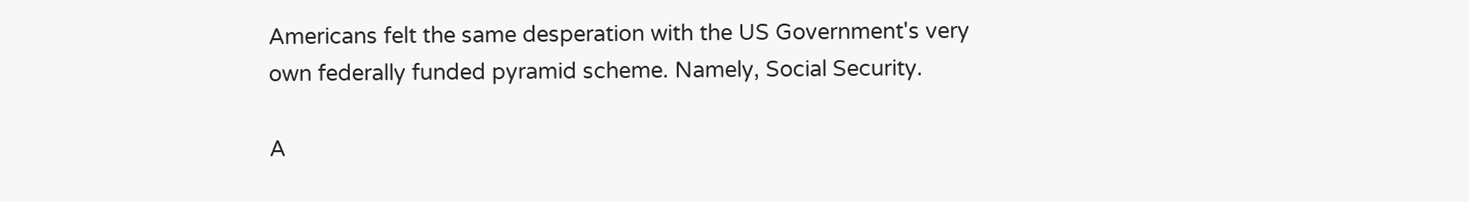Americans felt the same desperation with the US Government's very own federally funded pyramid scheme. Namely, Social Security.

A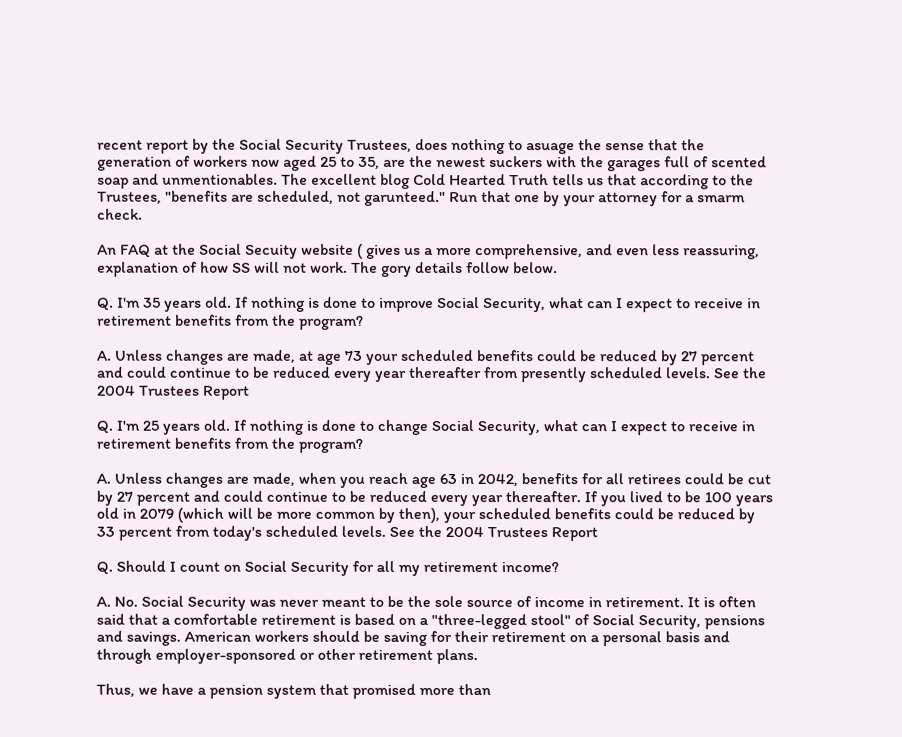recent report by the Social Security Trustees, does nothing to asuage the sense that the generation of workers now aged 25 to 35, are the newest suckers with the garages full of scented soap and unmentionables. The excellent blog Cold Hearted Truth tells us that according to the Trustees, "benefits are scheduled, not garunteed." Run that one by your attorney for a smarm check.

An FAQ at the Social Secuity website ( gives us a more comprehensive, and even less reassuring, explanation of how SS will not work. The gory details follow below.

Q. I'm 35 years old. If nothing is done to improve Social Security, what can I expect to receive in retirement benefits from the program?

A. Unless changes are made, at age 73 your scheduled benefits could be reduced by 27 percent and could continue to be reduced every year thereafter from presently scheduled levels. See the 2004 Trustees Report

Q. I'm 25 years old. If nothing is done to change Social Security, what can I expect to receive in retirement benefits from the program?

A. Unless changes are made, when you reach age 63 in 2042, benefits for all retirees could be cut by 27 percent and could continue to be reduced every year thereafter. If you lived to be 100 years old in 2079 (which will be more common by then), your scheduled benefits could be reduced by 33 percent from today's scheduled levels. See the 2004 Trustees Report

Q. Should I count on Social Security for all my retirement income?

A. No. Social Security was never meant to be the sole source of income in retirement. It is often said that a comfortable retirement is based on a "three-legged stool" of Social Security, pensions and savings. American workers should be saving for their retirement on a personal basis and through employer-sponsored or other retirement plans.

Thus, we have a pension system that promised more than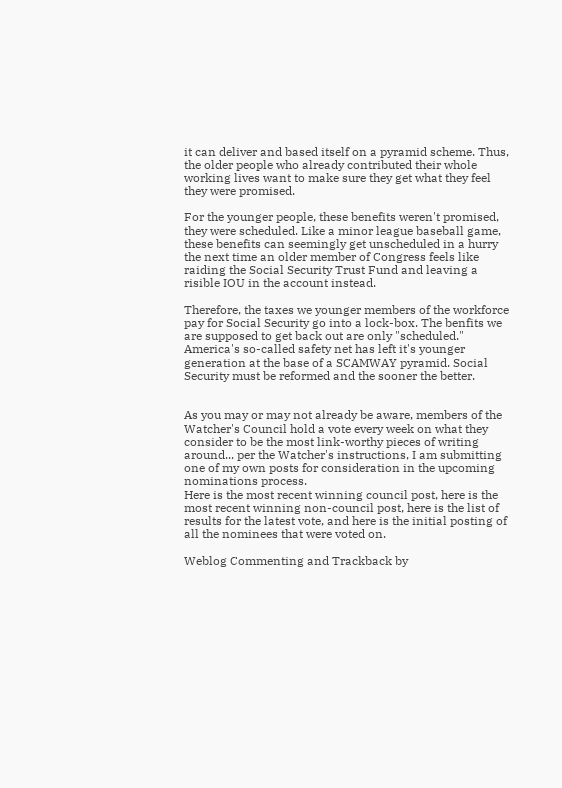it can deliver and based itself on a pyramid scheme. Thus, the older people who already contributed their whole working lives want to make sure they get what they feel they were promised.

For the younger people, these benefits weren't promised, they were scheduled. Like a minor league baseball game, these benefits can seemingly get unscheduled in a hurry the next time an older member of Congress feels like raiding the Social Security Trust Fund and leaving a risible IOU in the account instead.

Therefore, the taxes we younger members of the workforce pay for Social Security go into a lock-box. The benfits we are supposed to get back out are only "scheduled." America's so-called safety net has left it's younger generation at the base of a SCAMWAY pyramid. Social Security must be reformed and the sooner the better.


As you may or may not already be aware, members of the Watcher's Council hold a vote every week on what they consider to be the most link-worthy pieces of writing around... per the Watcher's instructions, I am submitting one of my own posts for consideration in the upcoming nominations process.
Here is the most recent winning council post, here is the most recent winning non-council post, here is the list of results for the latest vote, and here is the initial posting of all the nominees that were voted on.

Weblog Commenting and Trackback by